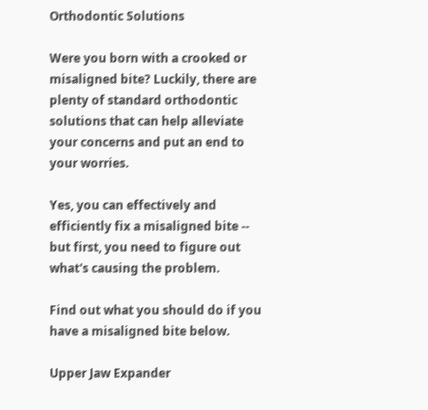Orthodontic Solutions

Were you born with a crooked or misaligned bite? Luckily, there are plenty of standard orthodontic solutions that can help alleviate your concerns and put an end to your worries.

Yes, you can effectively and efficiently fix a misaligned bite -- but first, you need to figure out what's causing the problem.

Find out what you should do if you have a misaligned bite below.

Upper Jaw Expander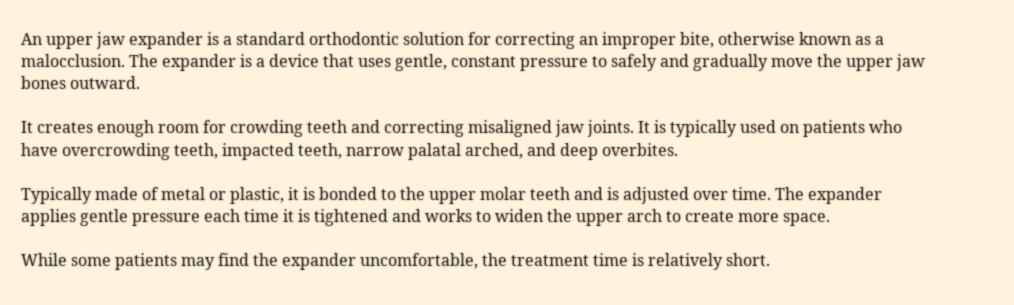An upper jaw expander is a standard orthodontic solution for correcting an improper bite, otherwise known as a malocclusion. The expander is a device that uses gentle, constant pressure to safely and gradually move the upper jaw bones outward.

It creates enough room for crowding teeth and correcting misaligned jaw joints. It is typically used on patients who have overcrowding teeth, impacted teeth, narrow palatal arched, and deep overbites.

Typically made of metal or plastic, it is bonded to the upper molar teeth and is adjusted over time. The expander applies gentle pressure each time it is tightened and works to widen the upper arch to create more space.

While some patients may find the expander uncomfortable, the treatment time is relatively short.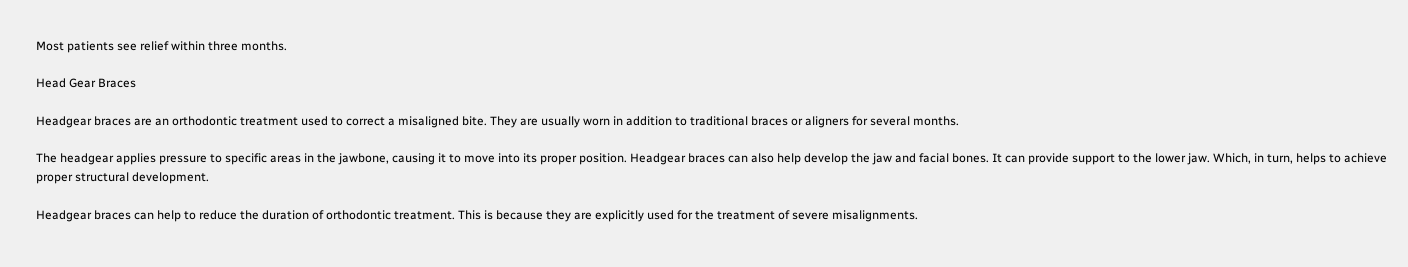Most patients see relief within three months.

Head Gear Braces

Headgear braces are an orthodontic treatment used to correct a misaligned bite. They are usually worn in addition to traditional braces or aligners for several months.

The headgear applies pressure to specific areas in the jawbone, causing it to move into its proper position. Headgear braces can also help develop the jaw and facial bones. It can provide support to the lower jaw. Which, in turn, helps to achieve proper structural development.

Headgear braces can help to reduce the duration of orthodontic treatment. This is because they are explicitly used for the treatment of severe misalignments.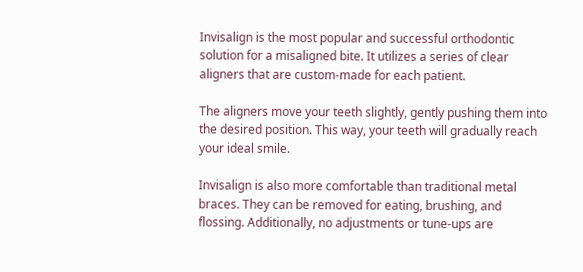Invisalign is the most popular and successful orthodontic solution for a misaligned bite. It utilizes a series of clear aligners that are custom-made for each patient.

The aligners move your teeth slightly, gently pushing them into the desired position. This way, your teeth will gradually reach your ideal smile.

Invisalign is also more comfortable than traditional metal braces. They can be removed for eating, brushing, and flossing. Additionally, no adjustments or tune-ups are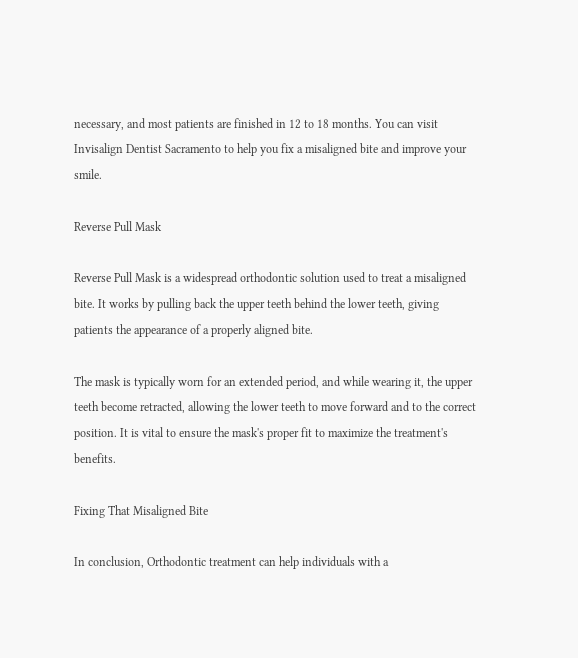necessary, and most patients are finished in 12 to 18 months. You can visit Invisalign Dentist Sacramento to help you fix a misaligned bite and improve your smile.

Reverse Pull Mask

Reverse Pull Mask is a widespread orthodontic solution used to treat a misaligned bite. It works by pulling back the upper teeth behind the lower teeth, giving patients the appearance of a properly aligned bite.

The mask is typically worn for an extended period, and while wearing it, the upper teeth become retracted, allowing the lower teeth to move forward and to the correct position. It is vital to ensure the mask's proper fit to maximize the treatment's benefits.

Fixing That Misaligned Bite

In conclusion, Orthodontic treatment can help individuals with a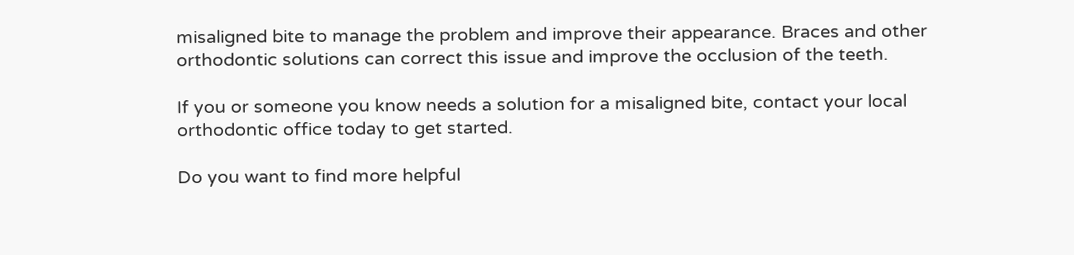misaligned bite to manage the problem and improve their appearance. Braces and other orthodontic solutions can correct this issue and improve the occlusion of the teeth.

If you or someone you know needs a solution for a misaligned bite, contact your local orthodontic office today to get started.

Do you want to find more helpful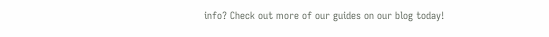info? Check out more of our guides on our blog today!